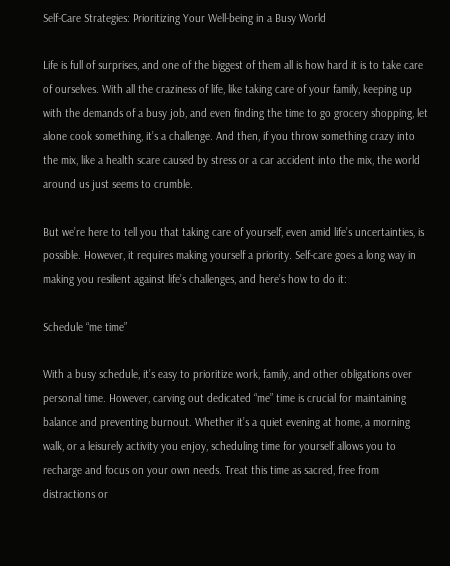Self-Care Strategies: Prioritizing Your Well-being in a Busy World

Life is full of surprises, and one of the biggest of them all is how hard it is to take care of ourselves. With all the craziness of life, like taking care of your family, keeping up with the demands of a busy job, and even finding the time to go grocery shopping, let alone cook something, it’s a challenge. And then, if you throw something crazy into the mix, like a health scare caused by stress or a car accident into the mix, the world around us just seems to crumble.

But we’re here to tell you that taking care of yourself, even amid life’s uncertainties, is possible. However, it requires making yourself a priority. Self-care goes a long way in making you resilient against life’s challenges, and here’s how to do it:

Schedule “me time”

With a busy schedule, it’s easy to prioritize work, family, and other obligations over personal time. However, carving out dedicated “me” time is crucial for maintaining balance and preventing burnout. Whether it’s a quiet evening at home, a morning walk, or a leisurely activity you enjoy, scheduling time for yourself allows you to recharge and focus on your own needs. Treat this time as sacred, free from distractions or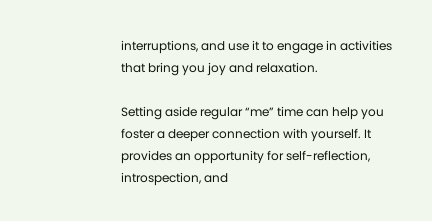interruptions, and use it to engage in activities that bring you joy and relaxation.

Setting aside regular “me” time can help you foster a deeper connection with yourself. It provides an opportunity for self-reflection, introspection, and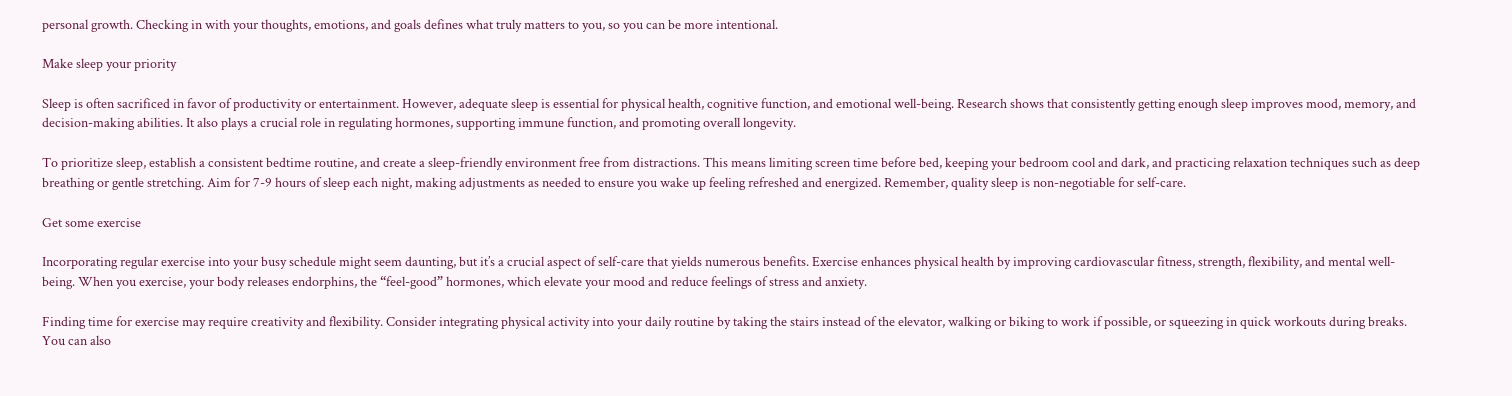personal growth. Checking in with your thoughts, emotions, and goals defines what truly matters to you, so you can be more intentional.

Make sleep your priority

Sleep is often sacrificed in favor of productivity or entertainment. However, adequate sleep is essential for physical health, cognitive function, and emotional well-being. Research shows that consistently getting enough sleep improves mood, memory, and decision-making abilities. It also plays a crucial role in regulating hormones, supporting immune function, and promoting overall longevity.

To prioritize sleep, establish a consistent bedtime routine, and create a sleep-friendly environment free from distractions. This means limiting screen time before bed, keeping your bedroom cool and dark, and practicing relaxation techniques such as deep breathing or gentle stretching. Aim for 7-9 hours of sleep each night, making adjustments as needed to ensure you wake up feeling refreshed and energized. Remember, quality sleep is non-negotiable for self-care.

Get some exercise

Incorporating regular exercise into your busy schedule might seem daunting, but it’s a crucial aspect of self-care that yields numerous benefits. Exercise enhances physical health by improving cardiovascular fitness, strength, flexibility, and mental well-being. When you exercise, your body releases endorphins, the “feel-good” hormones, which elevate your mood and reduce feelings of stress and anxiety.

Finding time for exercise may require creativity and flexibility. Consider integrating physical activity into your daily routine by taking the stairs instead of the elevator, walking or biking to work if possible, or squeezing in quick workouts during breaks. You can also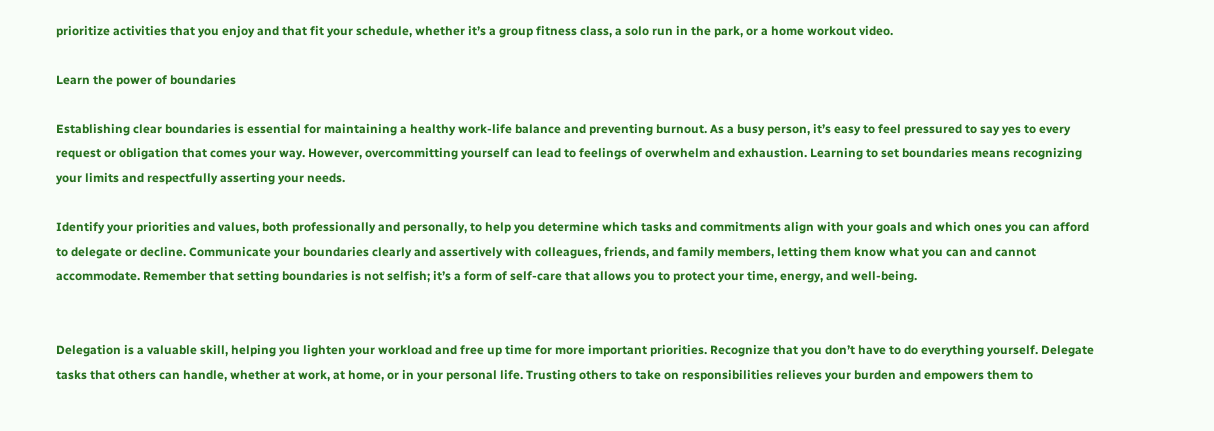prioritize activities that you enjoy and that fit your schedule, whether it’s a group fitness class, a solo run in the park, or a home workout video.

Learn the power of boundaries

Establishing clear boundaries is essential for maintaining a healthy work-life balance and preventing burnout. As a busy person, it’s easy to feel pressured to say yes to every request or obligation that comes your way. However, overcommitting yourself can lead to feelings of overwhelm and exhaustion. Learning to set boundaries means recognizing your limits and respectfully asserting your needs.

Identify your priorities and values, both professionally and personally, to help you determine which tasks and commitments align with your goals and which ones you can afford to delegate or decline. Communicate your boundaries clearly and assertively with colleagues, friends, and family members, letting them know what you can and cannot accommodate. Remember that setting boundaries is not selfish; it’s a form of self-care that allows you to protect your time, energy, and well-being.


Delegation is a valuable skill, helping you lighten your workload and free up time for more important priorities. Recognize that you don’t have to do everything yourself. Delegate tasks that others can handle, whether at work, at home, or in your personal life. Trusting others to take on responsibilities relieves your burden and empowers them to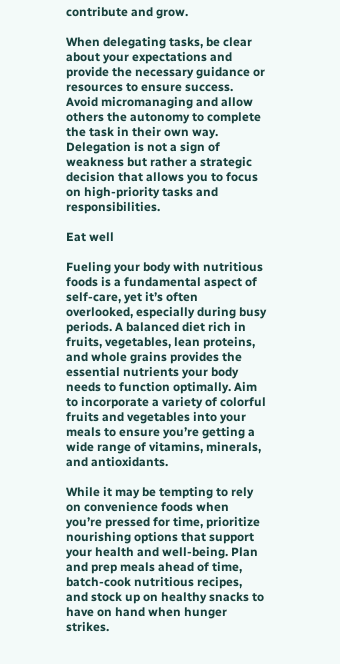contribute and grow.

When delegating tasks, be clear about your expectations and provide the necessary guidance or resources to ensure success. Avoid micromanaging and allow others the autonomy to complete the task in their own way. Delegation is not a sign of weakness but rather a strategic decision that allows you to focus on high-priority tasks and responsibilities.

Eat well

Fueling your body with nutritious foods is a fundamental aspect of self-care, yet it’s often overlooked, especially during busy periods. A balanced diet rich in fruits, vegetables, lean proteins, and whole grains provides the essential nutrients your body needs to function optimally. Aim to incorporate a variety of colorful fruits and vegetables into your meals to ensure you’re getting a wide range of vitamins, minerals, and antioxidants.

While it may be tempting to rely on convenience foods when you’re pressed for time, prioritize nourishing options that support your health and well-being. Plan and prep meals ahead of time, batch-cook nutritious recipes, and stock up on healthy snacks to have on hand when hunger strikes.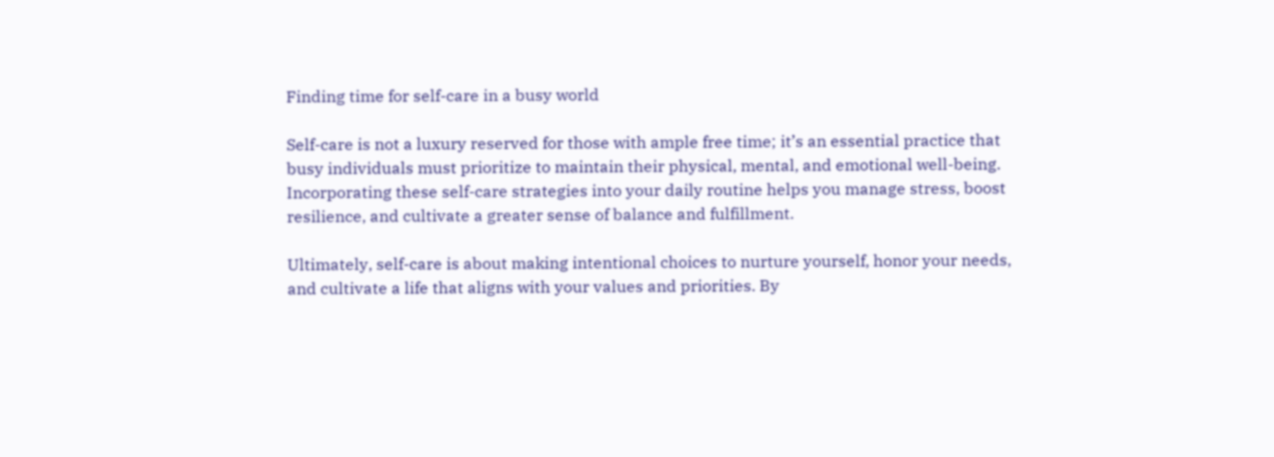Finding time for self-care in a busy world

Self-care is not a luxury reserved for those with ample free time; it’s an essential practice that busy individuals must prioritize to maintain their physical, mental, and emotional well-being. Incorporating these self-care strategies into your daily routine helps you manage stress, boost resilience, and cultivate a greater sense of balance and fulfillment.

Ultimately, self-care is about making intentional choices to nurture yourself, honor your needs, and cultivate a life that aligns with your values and priorities. By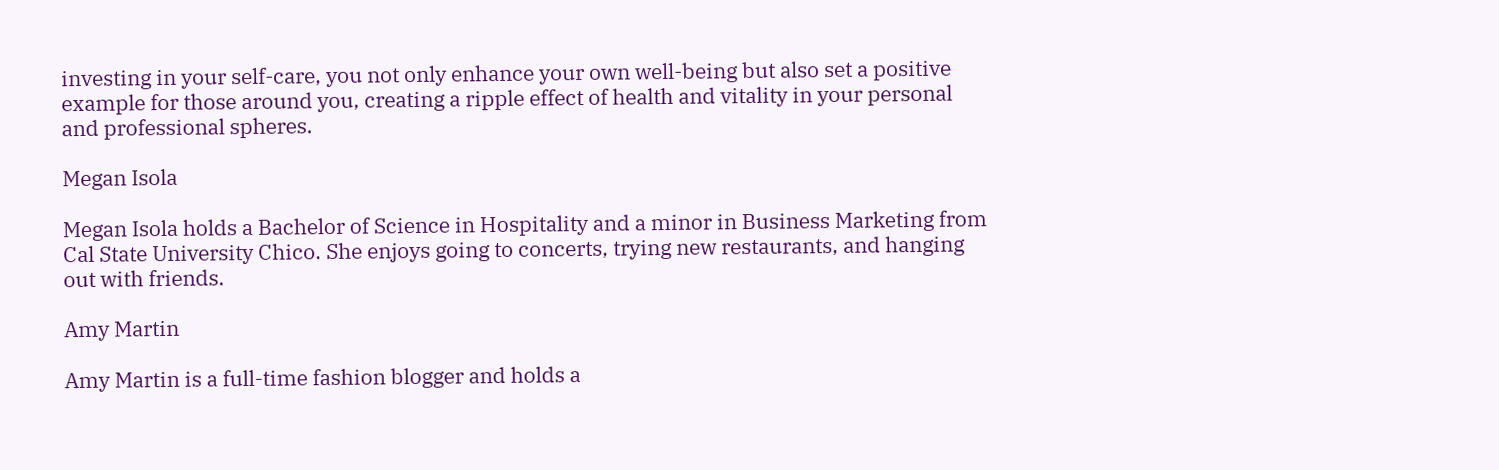investing in your self-care, you not only enhance your own well-being but also set a positive example for those around you, creating a ripple effect of health and vitality in your personal and professional spheres.

Megan Isola

Megan Isola holds a Bachelor of Science in Hospitality and a minor in Business Marketing from Cal State University Chico. She enjoys going to concerts, trying new restaurants, and hanging out with friends.

Amy Martin

Amy Martin is a full-time fashion blogger and holds a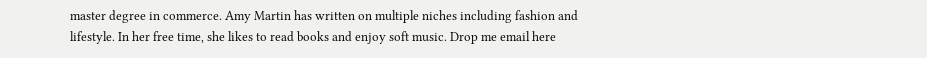master degree in commerce. Amy Martin has written on multiple niches including fashion and lifestyle. In her free time, she likes to read books and enjoy soft music. Drop me email here